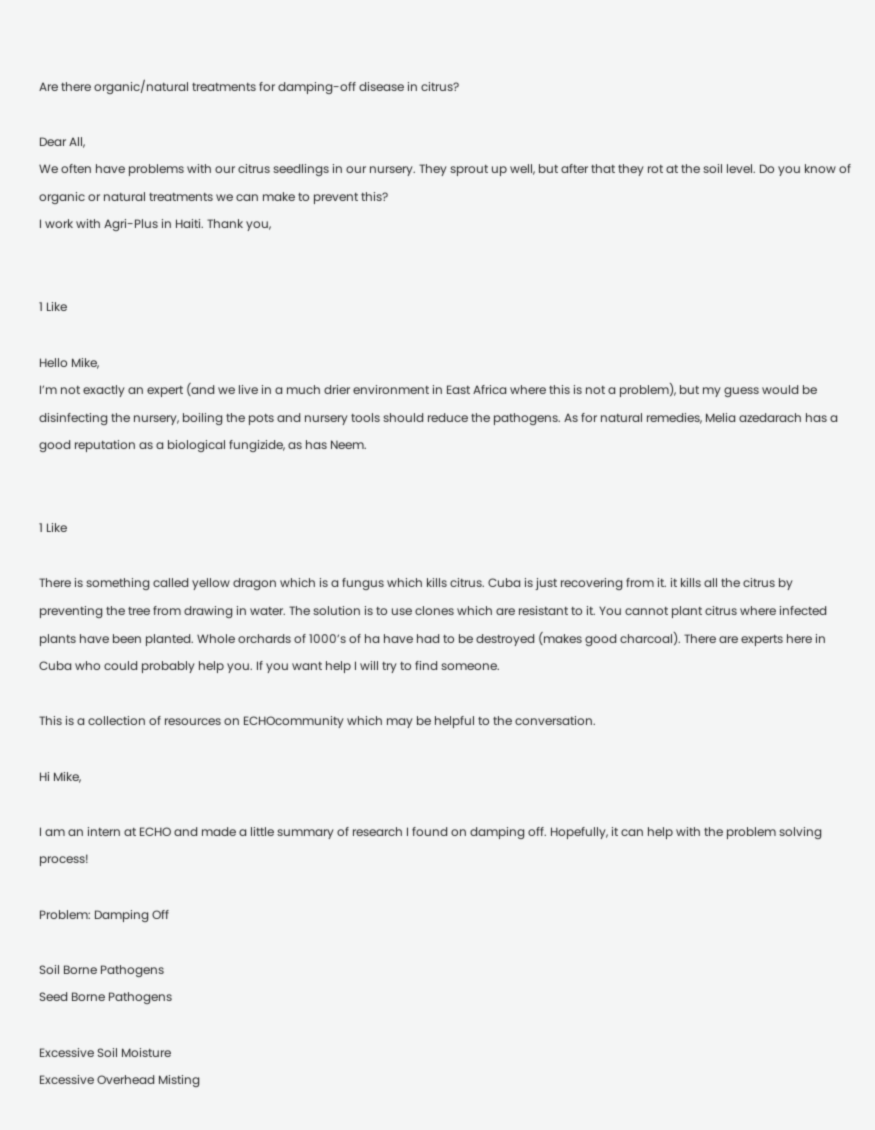Are there organic/natural treatments for damping-off disease in citrus?

Dear All,
We often have problems with our citrus seedlings in our nursery. They sprout up well, but after that they rot at the soil level. Do you know of organic or natural treatments we can make to prevent this?
I work with Agri-Plus in Haiti. Thank you,


1 Like

Hello Mike,
I’m not exactly an expert (and we live in a much drier environment in East Africa where this is not a problem), but my guess would be disinfecting the nursery, boiling the pots and nursery tools should reduce the pathogens. As for natural remedies, Melia azedarach has a good reputation as a biological fungizide, as has Neem.


1 Like

There is something called yellow dragon which is a fungus which kills citrus. Cuba is just recovering from it. it kills all the citrus by preventing the tree from drawing in water. The solution is to use clones which are resistant to it. You cannot plant citrus where infected plants have been planted. Whole orchards of 1000’s of ha have had to be destroyed (makes good charcoal). There are experts here in Cuba who could probably help you. If you want help I will try to find someone.

This is a collection of resources on ECHOcommunity which may be helpful to the conversation.

Hi Mike,

I am an intern at ECHO and made a little summary of research I found on damping off. Hopefully, it can help with the problem solving process!

Problem: Damping Off

Soil Borne Pathogens
Seed Borne Pathogens

Excessive Soil Moisture
Excessive Overhead Misting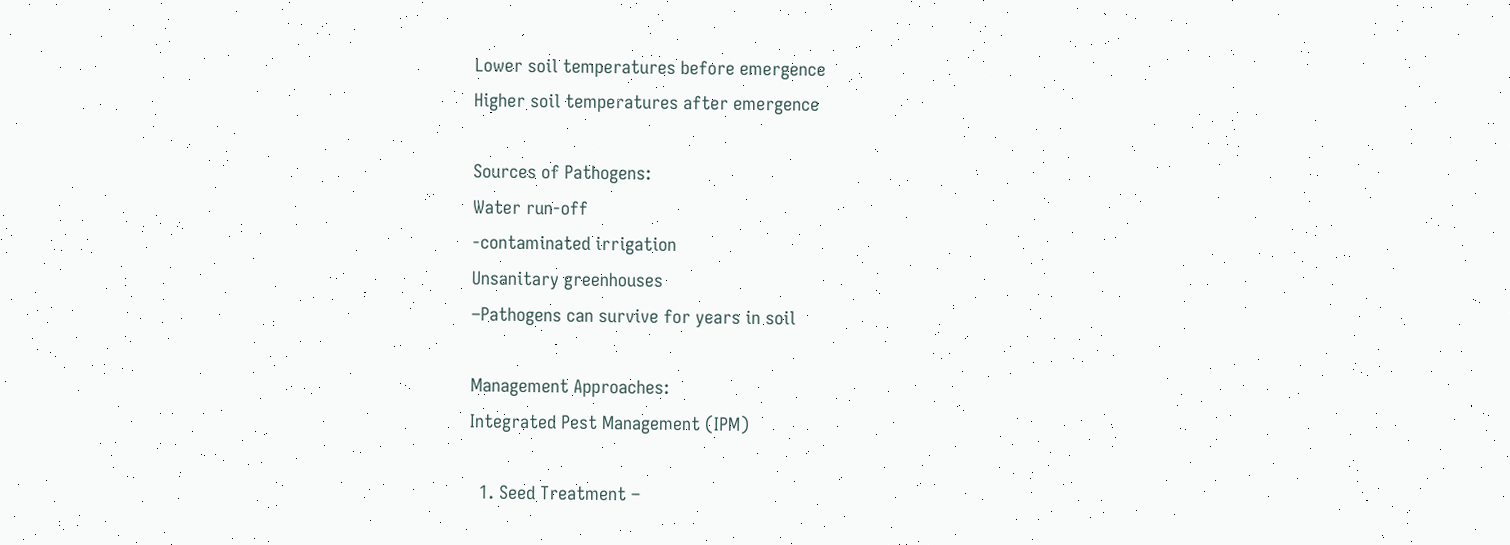Lower soil temperatures before emergence
Higher soil temperatures after emergence

Sources of Pathogens:
Water run-off
-contaminated irrigation
Unsanitary greenhouses
–Pathogens can survive for years in soil

Management Approaches:
Integrated Pest Management (IPM)

  1. Seed Treatment –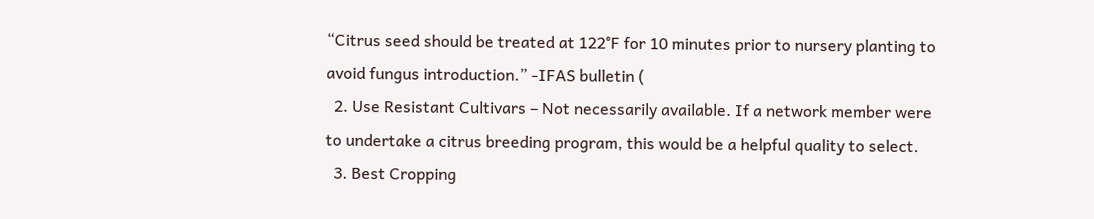“Citrus seed should be treated at 122°F for 10 minutes prior to nursery planting to avoid fungus introduction.” -IFAS bulletin (
  2. Use Resistant Cultivars – Not necessarily available. If a network member were to undertake a citrus breeding program, this would be a helpful quality to select.
  3. Best Cropping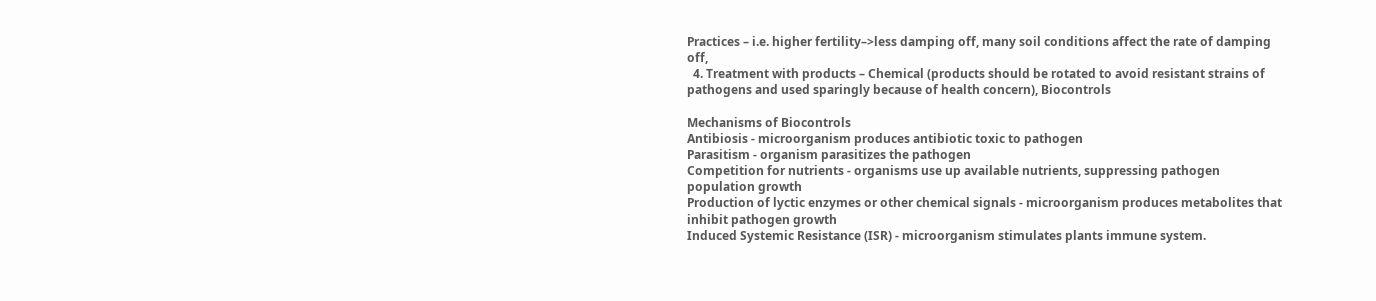Practices – i.e. higher fertility–>less damping off, many soil conditions affect the rate of damping off,
  4. Treatment with products – Chemical (products should be rotated to avoid resistant strains of pathogens and used sparingly because of health concern), Biocontrols

Mechanisms of Biocontrols
Antibiosis - microorganism produces antibiotic toxic to pathogen
Parasitism - organism parasitizes the pathogen
Competition for nutrients - organisms use up available nutrients, suppressing pathogen population growth
Production of lyctic enzymes or other chemical signals - microorganism produces metabolites that inhibit pathogen growth
Induced Systemic Resistance (ISR) - microorganism stimulates plants immune system.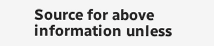Source for above information unless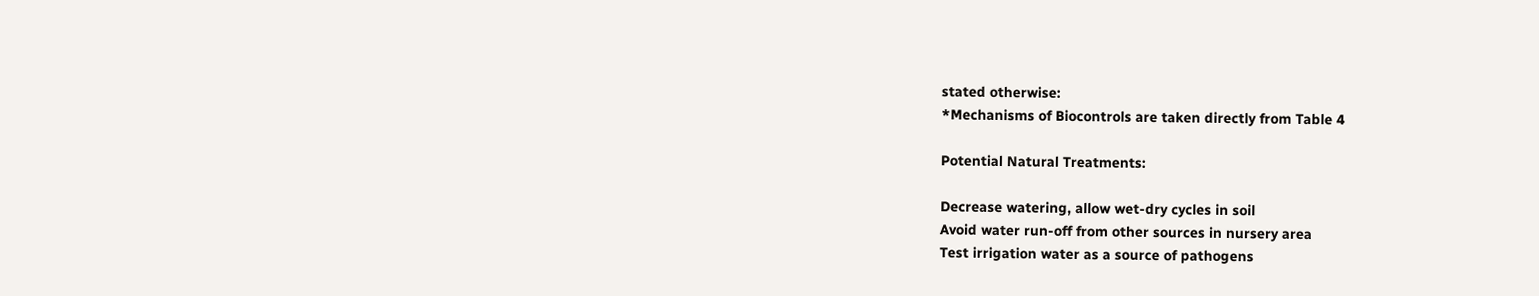stated otherwise:
*Mechanisms of Biocontrols are taken directly from Table 4

Potential Natural Treatments:

Decrease watering, allow wet-dry cycles in soil
Avoid water run-off from other sources in nursery area
Test irrigation water as a source of pathogens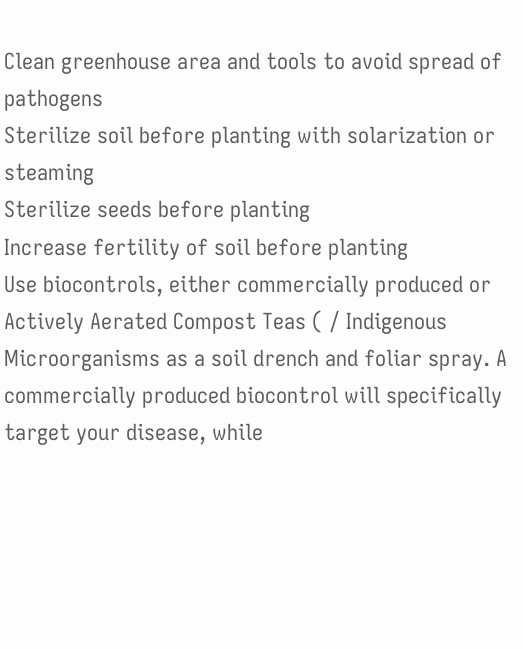Clean greenhouse area and tools to avoid spread of pathogens
Sterilize soil before planting with solarization or steaming
Sterilize seeds before planting
Increase fertility of soil before planting
Use biocontrols, either commercially produced or Actively Aerated Compost Teas ( / Indigenous Microorganisms as a soil drench and foliar spray. A commercially produced biocontrol will specifically target your disease, while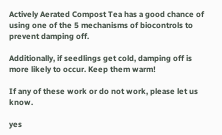Actively Aerated Compost Tea has a good chance of using one of the 5 mechanisms of biocontrols to prevent damping off.

Additionally, if seedlings get cold, damping off is more likely to occur. Keep them warm!

If any of these work or do not work, please let us know.

yes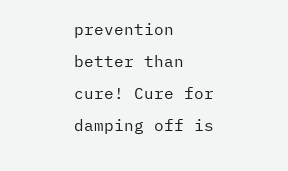prevention better than cure! Cure for damping off is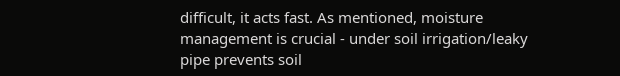difficult, it acts fast. As mentioned, moisture management is crucial - under soil irrigation/leaky pipe prevents soil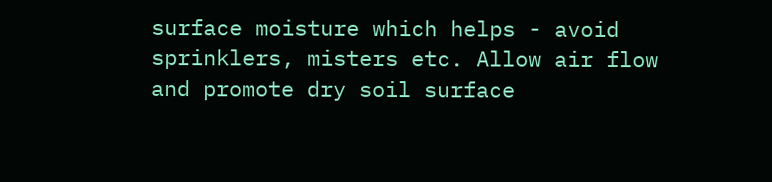surface moisture which helps - avoid sprinklers, misters etc. Allow air flow and promote dry soil surface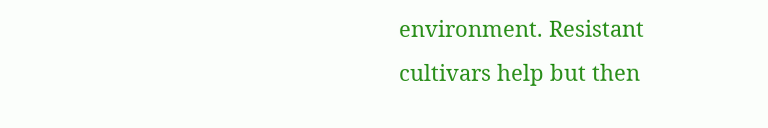environment. Resistant cultivars help but then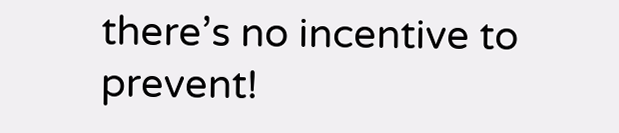there’s no incentive to prevent!